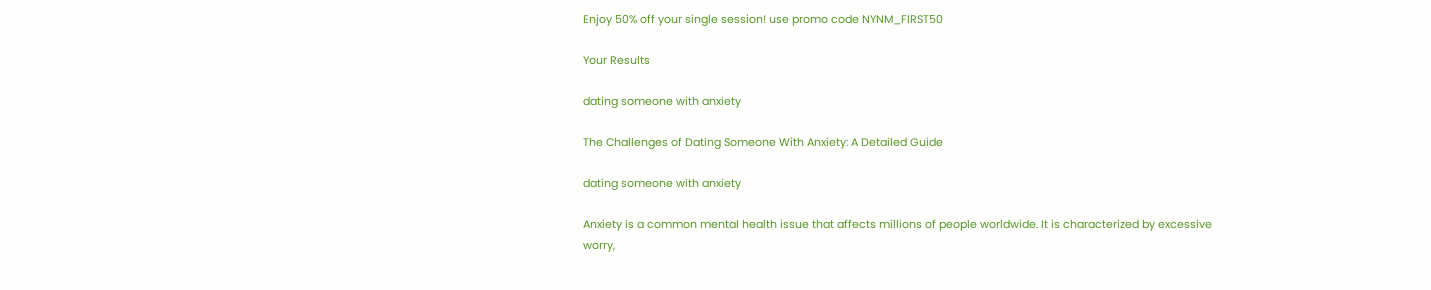Enjoy 50% off your single session! use promo code NYNM_FIRST50

Your Results

dating someone with anxiety

The Challenges of Dating Someone With Anxiety: A Detailed Guide

dating someone with anxiety

Anxiety is a common mental health issue that affects millions of people worldwide. It is characterized by excessive worry,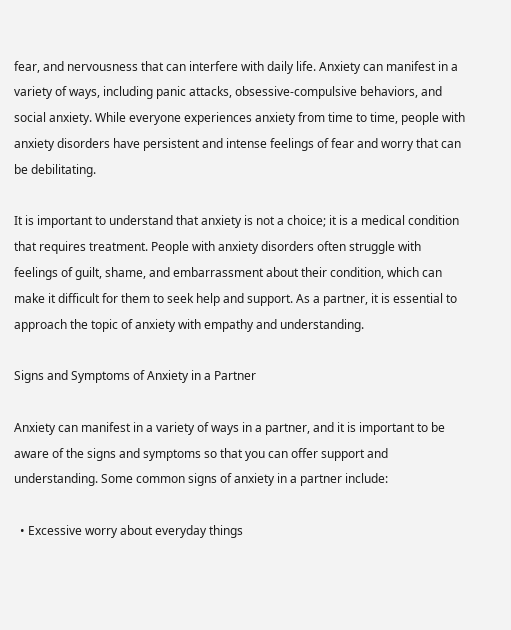fear, and nervousness that can interfere with daily life. Anxiety can manifest in a variety of ways, including panic attacks, obsessive-compulsive behaviors, and social anxiety. While everyone experiences anxiety from time to time, people with anxiety disorders have persistent and intense feelings of fear and worry that can be debilitating.

It is important to understand that anxiety is not a choice; it is a medical condition that requires treatment. People with anxiety disorders often struggle with feelings of guilt, shame, and embarrassment about their condition, which can make it difficult for them to seek help and support. As a partner, it is essential to approach the topic of anxiety with empathy and understanding.

Signs and Symptoms of Anxiety in a Partner

Anxiety can manifest in a variety of ways in a partner, and it is important to be aware of the signs and symptoms so that you can offer support and understanding. Some common signs of anxiety in a partner include:

  • Excessive worry about everyday things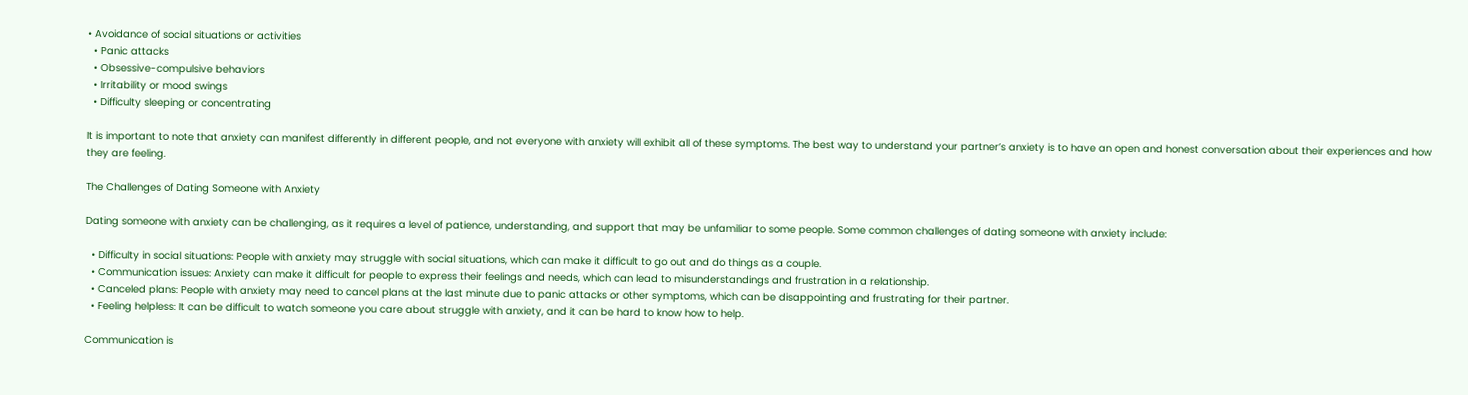• Avoidance of social situations or activities
  • Panic attacks
  • Obsessive-compulsive behaviors
  • Irritability or mood swings
  • Difficulty sleeping or concentrating

It is important to note that anxiety can manifest differently in different people, and not everyone with anxiety will exhibit all of these symptoms. The best way to understand your partner’s anxiety is to have an open and honest conversation about their experiences and how they are feeling.

The Challenges of Dating Someone with Anxiety

Dating someone with anxiety can be challenging, as it requires a level of patience, understanding, and support that may be unfamiliar to some people. Some common challenges of dating someone with anxiety include:

  • Difficulty in social situations: People with anxiety may struggle with social situations, which can make it difficult to go out and do things as a couple.
  • Communication issues: Anxiety can make it difficult for people to express their feelings and needs, which can lead to misunderstandings and frustration in a relationship.
  • Canceled plans: People with anxiety may need to cancel plans at the last minute due to panic attacks or other symptoms, which can be disappointing and frustrating for their partner.
  • Feeling helpless: It can be difficult to watch someone you care about struggle with anxiety, and it can be hard to know how to help.

Communication is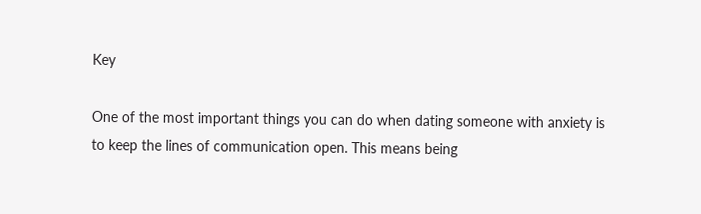Key

One of the most important things you can do when dating someone with anxiety is to keep the lines of communication open. This means being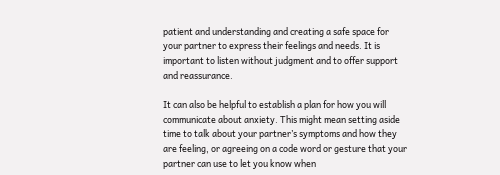patient and understanding and creating a safe space for your partner to express their feelings and needs. It is important to listen without judgment and to offer support and reassurance.

It can also be helpful to establish a plan for how you will communicate about anxiety. This might mean setting aside time to talk about your partner’s symptoms and how they are feeling, or agreeing on a code word or gesture that your partner can use to let you know when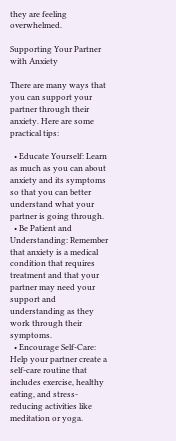they are feeling overwhelmed.

Supporting Your Partner with Anxiety

There are many ways that you can support your partner through their anxiety. Here are some practical tips:

  • Educate Yourself: Learn as much as you can about anxiety and its symptoms so that you can better understand what your partner is going through.
  • Be Patient and Understanding: Remember that anxiety is a medical condition that requires treatment and that your partner may need your support and understanding as they work through their symptoms.
  • Encourage Self-Care: Help your partner create a self-care routine that includes exercise, healthy eating, and stress-reducing activities like meditation or yoga.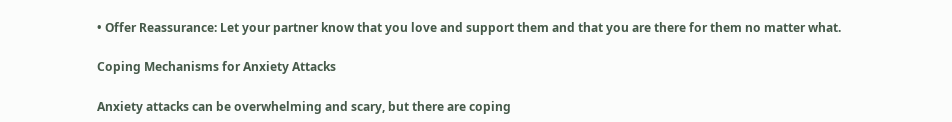• Offer Reassurance: Let your partner know that you love and support them and that you are there for them no matter what.

Coping Mechanisms for Anxiety Attacks

Anxiety attacks can be overwhelming and scary, but there are coping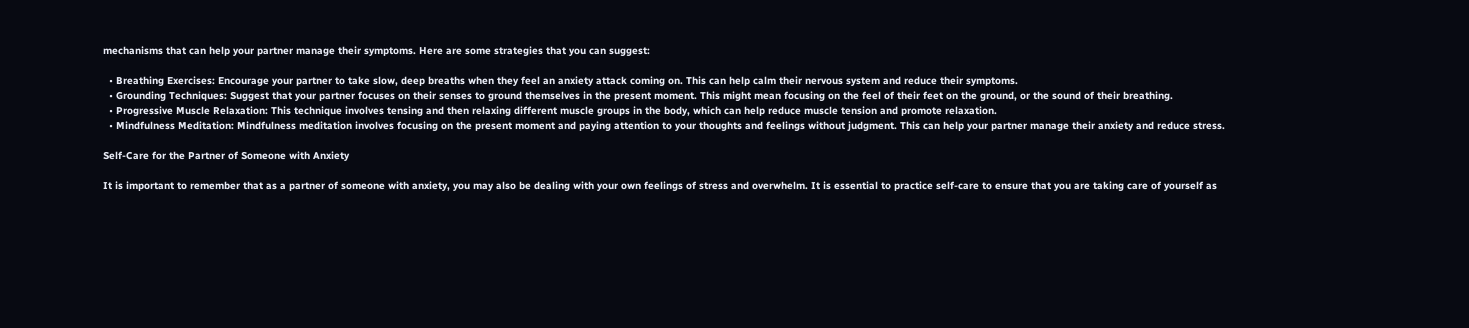mechanisms that can help your partner manage their symptoms. Here are some strategies that you can suggest:

  • Breathing Exercises: Encourage your partner to take slow, deep breaths when they feel an anxiety attack coming on. This can help calm their nervous system and reduce their symptoms.
  • Grounding Techniques: Suggest that your partner focuses on their senses to ground themselves in the present moment. This might mean focusing on the feel of their feet on the ground, or the sound of their breathing.
  • Progressive Muscle Relaxation: This technique involves tensing and then relaxing different muscle groups in the body, which can help reduce muscle tension and promote relaxation.
  • Mindfulness Meditation: Mindfulness meditation involves focusing on the present moment and paying attention to your thoughts and feelings without judgment. This can help your partner manage their anxiety and reduce stress.

Self-Care for the Partner of Someone with Anxiety

It is important to remember that as a partner of someone with anxiety, you may also be dealing with your own feelings of stress and overwhelm. It is essential to practice self-care to ensure that you are taking care of yourself as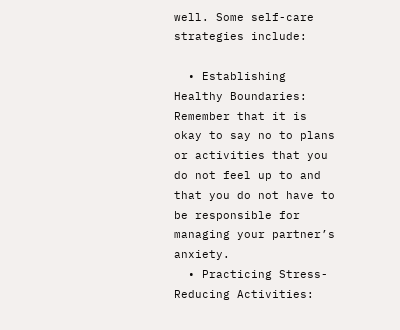well. Some self-care strategies include:

  • Establishing Healthy Boundaries: Remember that it is okay to say no to plans or activities that you do not feel up to and that you do not have to be responsible for managing your partner’s anxiety.
  • Practicing Stress-Reducing Activities: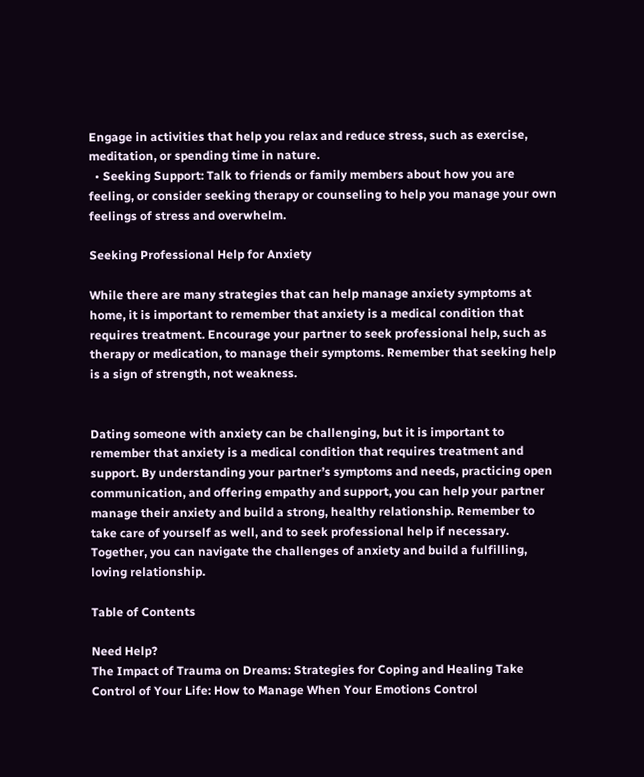Engage in activities that help you relax and reduce stress, such as exercise, meditation, or spending time in nature.
  • Seeking Support: Talk to friends or family members about how you are feeling, or consider seeking therapy or counseling to help you manage your own feelings of stress and overwhelm.

Seeking Professional Help for Anxiety

While there are many strategies that can help manage anxiety symptoms at home, it is important to remember that anxiety is a medical condition that requires treatment. Encourage your partner to seek professional help, such as therapy or medication, to manage their symptoms. Remember that seeking help is a sign of strength, not weakness.


Dating someone with anxiety can be challenging, but it is important to remember that anxiety is a medical condition that requires treatment and support. By understanding your partner’s symptoms and needs, practicing open communication, and offering empathy and support, you can help your partner manage their anxiety and build a strong, healthy relationship. Remember to take care of yourself as well, and to seek professional help if necessary. Together, you can navigate the challenges of anxiety and build a fulfilling, loving relationship.

Table of Contents

Need Help?
The Impact of Trauma on Dreams: Strategies for Coping and Healing Take Control of Your Life: How to Manage When Your Emotions Control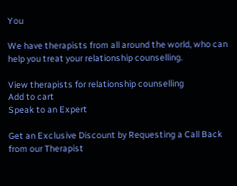You

We have therapists from all around the world, who can help you treat your relationship counselling.

View therapists for relationship counselling
Add to cart
Speak to an Expert

Get an Exclusive Discount by Requesting a Call Back from our Therapist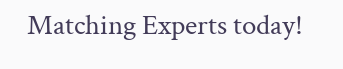Matching Experts today!